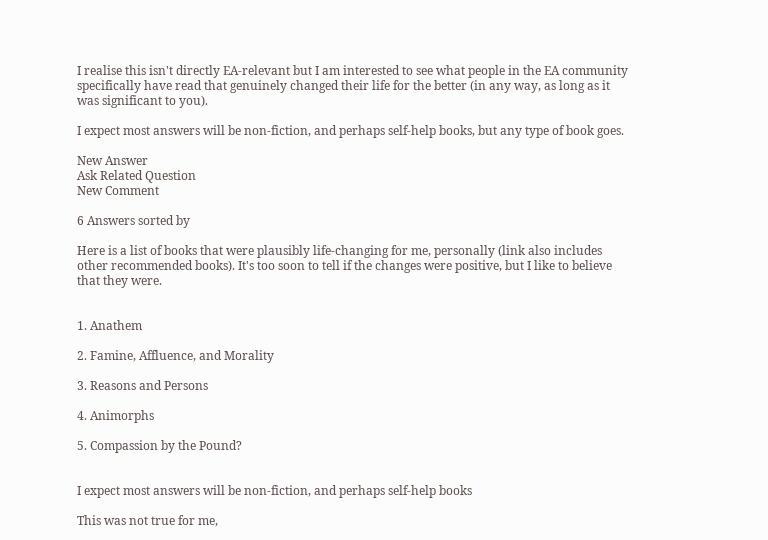I realise this isn't directly EA-relevant but I am interested to see what people in the EA community specifically have read that genuinely changed their life for the better (in any way, as long as it was significant to you).

I expect most answers will be non-fiction, and perhaps self-help books, but any type of book goes.

New Answer
Ask Related Question
New Comment

6 Answers sorted by

Here is a list of books that were plausibly life-changing for me, personally (link also includes other recommended books). It's too soon to tell if the changes were positive, but I like to believe that they were.


1. Anathem

2. Famine, Affluence, and Morality

3. Reasons and Persons

4. Animorphs

5. Compassion by the Pound?


I expect most answers will be non-fiction, and perhaps self-help books

This was not true for me,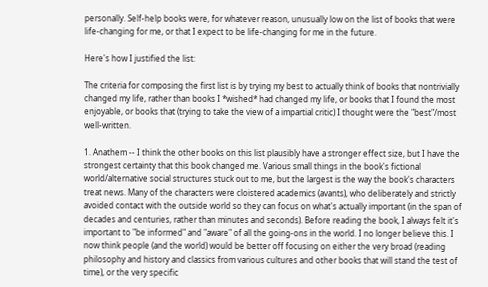personally. Self-help books were, for whatever reason, unusually low on the list of books that were life-changing for me, or that I expect to be life-changing for me in the future.

Here's how I justified the list:

The criteria for composing the first list is by trying my best to actually think of books that nontrivially changed my life, rather than books I *wished* had changed my life, or books that I found the most enjoyable, or books that (trying to take the view of a impartial critic) I thought were the "best"/most well-written.

1. Anathem -- I think the other books on this list plausibly have a stronger effect size, but I have the strongest certainty that this book changed me. Various small things in the book's fictional world/alternative social structures stuck out to me, but the largest is the way the book's characters treat news. Many of the characters were cloistered academics (avants), who deliberately and strictly avoided contact with the outside world so they can focus on what's actually important (in the span of decades and centuries, rather than minutes and seconds). Before reading the book, I always felt it's important to "be informed" and "aware" of all the going-ons in the world. I no longer believe this. I now think people (and the world) would be better off focusing on either the very broad (reading philosophy and history and classics from various cultures and other books that will stand the test of time), or the very specific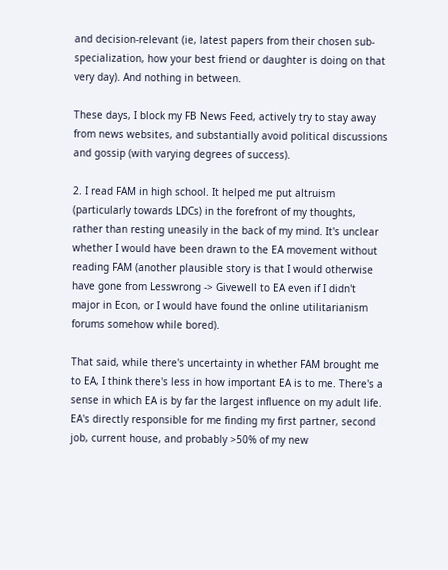and decision-relevant (ie, latest papers from their chosen sub-specialization, how your best friend or daughter is doing on that very day). And nothing in between.

These days, I block my FB News Feed, actively try to stay away from news websites, and substantially avoid political discussions and gossip (with varying degrees of success).

2. I read FAM in high school. It helped me put altruism (particularly towards LDCs) in the forefront of my thoughts, rather than resting uneasily in the back of my mind. It's unclear whether I would have been drawn to the EA movement without reading FAM (another plausible story is that I would otherwise have gone from Lesswrong -> Givewell to EA even if I didn't major in Econ, or I would have found the online utilitarianism forums somehow while bored).

That said, while there's uncertainty in whether FAM brought me to EA, I think there's less in how important EA is to me. There's a sense in which EA is by far the largest influence on my adult life. EA's directly responsible for me finding my first partner, second job, current house, and probably >50% of my new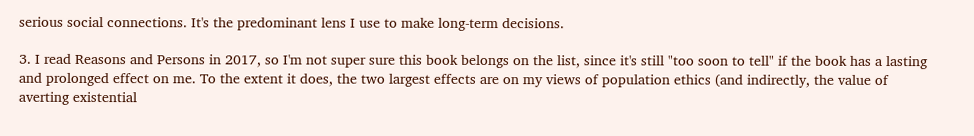serious social connections. It's the predominant lens I use to make long-term decisions.

3. I read Reasons and Persons in 2017, so I'm not super sure this book belongs on the list, since it's still "too soon to tell" if the book has a lasting and prolonged effect on me. To the extent it does, the two largest effects are on my views of population ethics (and indirectly, the value of averting existential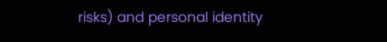risks) and personal identity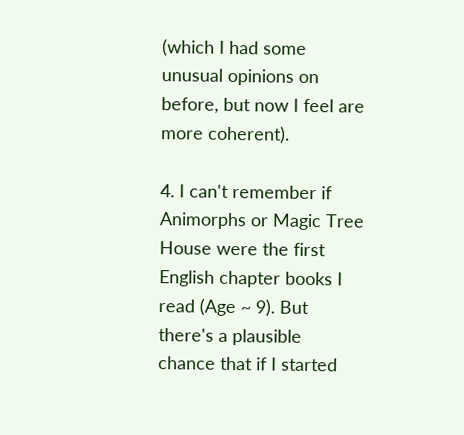(which I had some unusual opinions on before, but now I feel are more coherent).

4. I can't remember if Animorphs or Magic Tree House were the first English chapter books I read (Age ~ 9). But there's a plausible chance that if I started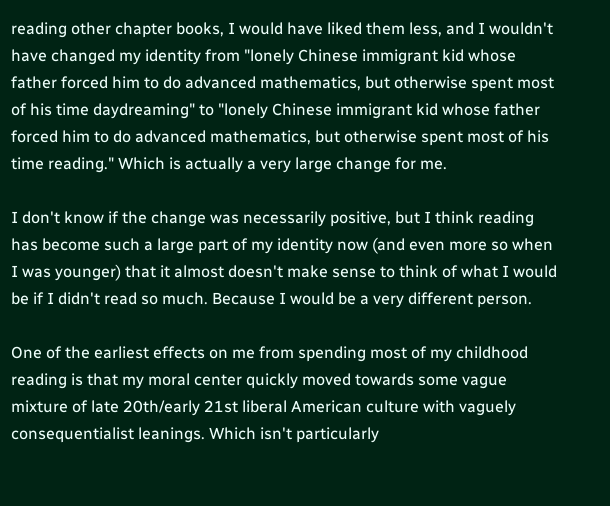reading other chapter books, I would have liked them less, and I wouldn't have changed my identity from "lonely Chinese immigrant kid whose father forced him to do advanced mathematics, but otherwise spent most of his time daydreaming" to "lonely Chinese immigrant kid whose father forced him to do advanced mathematics, but otherwise spent most of his time reading." Which is actually a very large change for me.

I don't know if the change was necessarily positive, but I think reading has become such a large part of my identity now (and even more so when I was younger) that it almost doesn't make sense to think of what I would be if I didn't read so much. Because I would be a very different person.

One of the earliest effects on me from spending most of my childhood reading is that my moral center quickly moved towards some vague mixture of late 20th/early 21st liberal American culture with vaguely consequentialist leanings. Which isn't particularly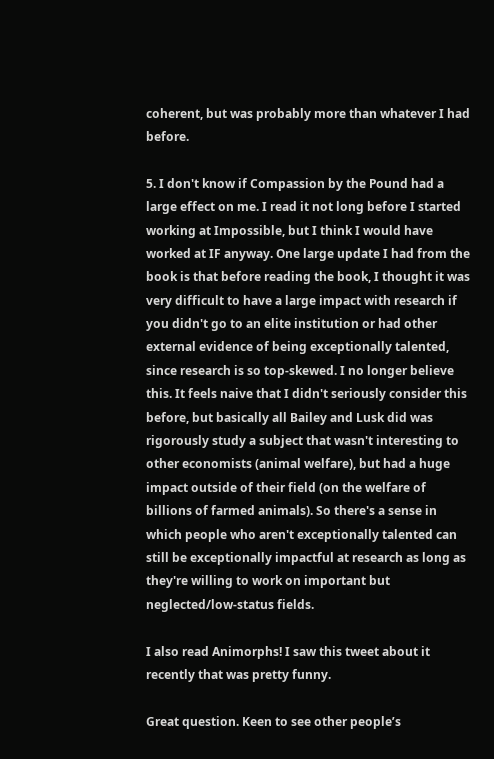coherent, but was probably more than whatever I had before.

5. I don't know if Compassion by the Pound had a large effect on me. I read it not long before I started working at Impossible, but I think I would have worked at IF anyway. One large update I had from the book is that before reading the book, I thought it was very difficult to have a large impact with research if you didn't go to an elite institution or had other external evidence of being exceptionally talented, since research is so top-skewed. I no longer believe this. It feels naive that I didn't seriously consider this before, but basically all Bailey and Lusk did was rigorously study a subject that wasn't interesting to other economists (animal welfare), but had a huge impact outside of their field (on the welfare of billions of farmed animals). So there's a sense in which people who aren't exceptionally talented can still be exceptionally impactful at research as long as they're willing to work on important but neglected/low-status fields.

I also read Animorphs! I saw this tweet about it recently that was pretty funny.

Great question. Keen to see other people’s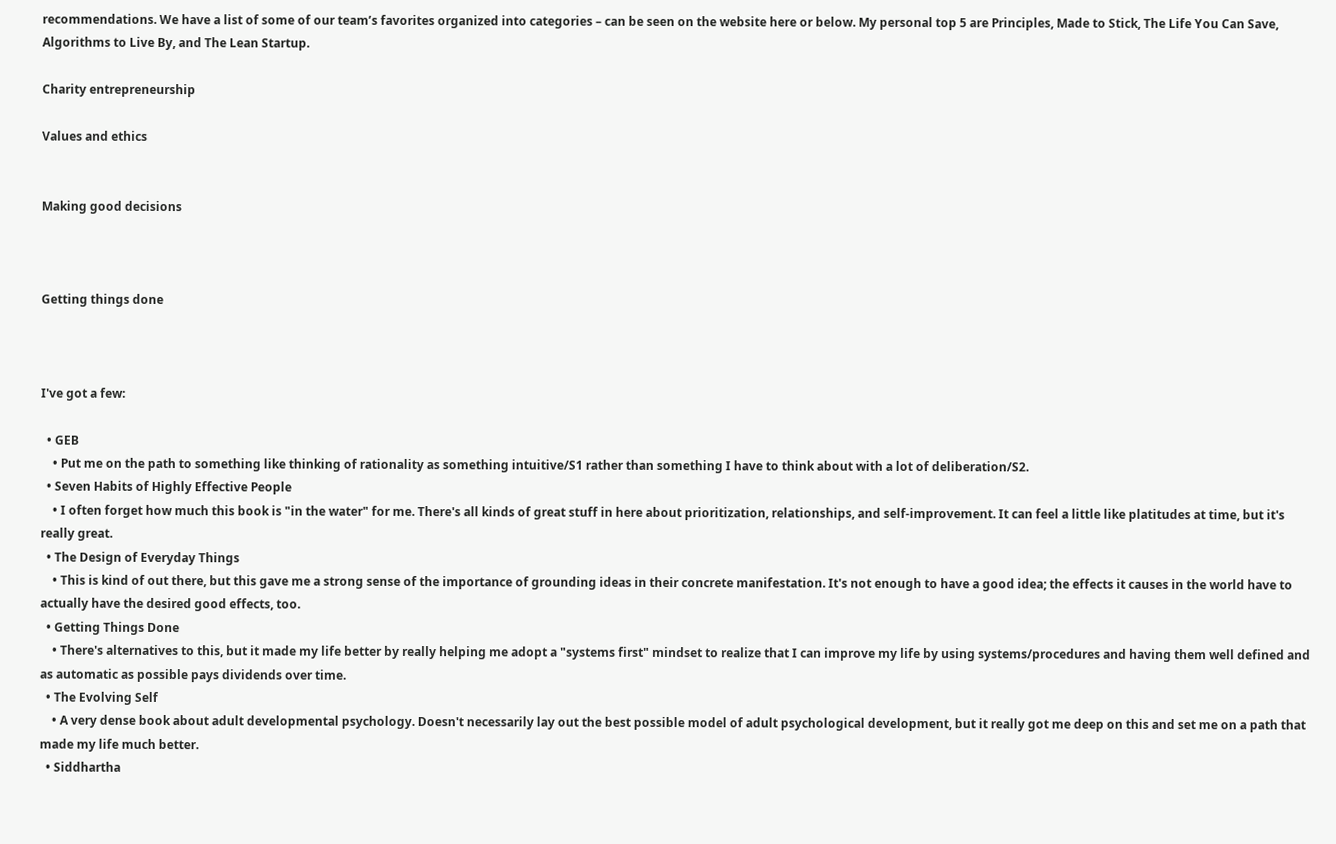recommendations. We have a list of some of our team’s favorites organized into categories – can be seen on the website here or below. My personal top 5 are Principles, Made to Stick, The Life You Can Save, Algorithms to Live By, and The Lean Startup.

Charity entrepreneurship

Values and ethics


Making good decisions



Getting things done



I've got a few:

  • GEB
    • Put me on the path to something like thinking of rationality as something intuitive/S1 rather than something I have to think about with a lot of deliberation/S2.
  • Seven Habits of Highly Effective People
    • I often forget how much this book is "in the water" for me. There's all kinds of great stuff in here about prioritization, relationships, and self-improvement. It can feel a little like platitudes at time, but it's really great.
  • The Design of Everyday Things
    • This is kind of out there, but this gave me a strong sense of the importance of grounding ideas in their concrete manifestation. It's not enough to have a good idea; the effects it causes in the world have to actually have the desired good effects, too.
  • Getting Things Done
    • There's alternatives to this, but it made my life better by really helping me adopt a "systems first" mindset to realize that I can improve my life by using systems/procedures and having them well defined and as automatic as possible pays dividends over time.
  • The Evolving Self
    • A very dense book about adult developmental psychology. Doesn't necessarily lay out the best possible model of adult psychological development, but it really got me deep on this and set me on a path that made my life much better.
  • Siddhartha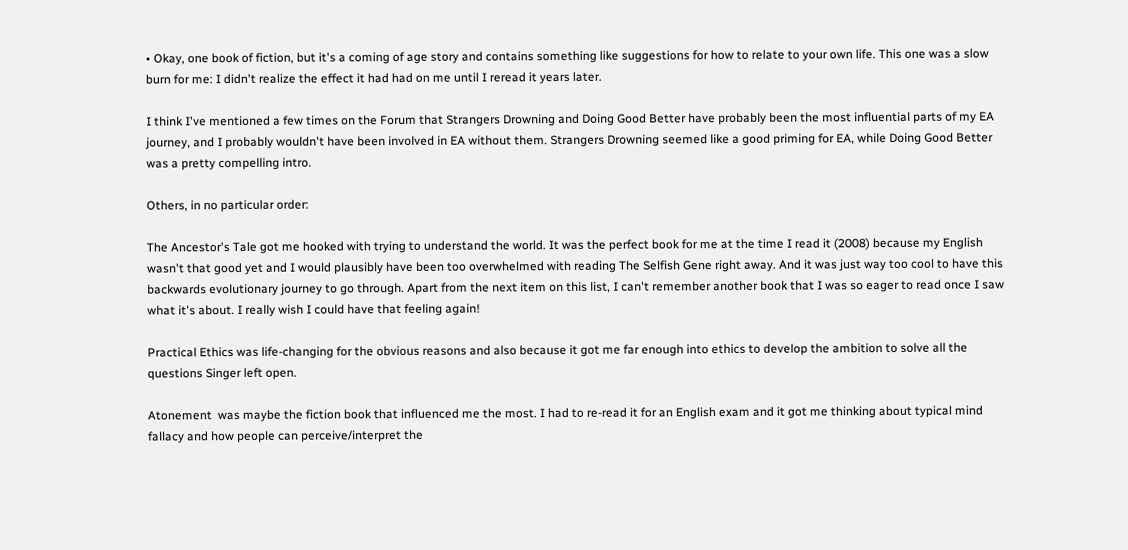• Okay, one book of fiction, but it's a coming of age story and contains something like suggestions for how to relate to your own life. This one was a slow burn for me: I didn't realize the effect it had had on me until I reread it years later.

I think I've mentioned a few times on the Forum that Strangers Drowning and Doing Good Better have probably been the most influential parts of my EA journey, and I probably wouldn't have been involved in EA without them. Strangers Drowning seemed like a good priming for EA, while Doing Good Better was a pretty compelling intro.

Others, in no particular order:

The Ancestor's Tale got me hooked with trying to understand the world. It was the perfect book for me at the time I read it (2008) because my English wasn't that good yet and I would plausibly have been too overwhelmed with reading The Selfish Gene right away. And it was just way too cool to have this backwards evolutionary journey to go through. Apart from the next item on this list, I can't remember another book that I was so eager to read once I saw what it's about. I really wish I could have that feeling again!

Practical Ethics was life-changing for the obvious reasons and also because it got me far enough into ethics to develop the ambition to solve all the questions Singer left open.

Atonement  was maybe the fiction book that influenced me the most. I had to re-read it for an English exam and it got me thinking about typical mind fallacy and how people can perceive/interpret the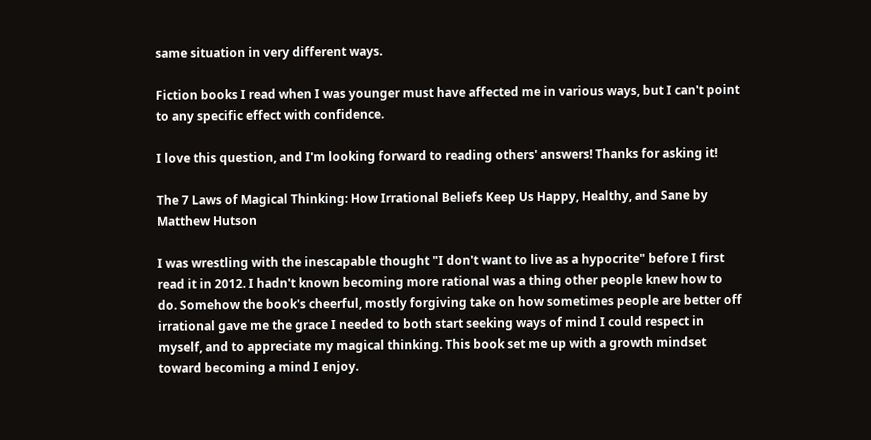same situation in very different ways.

Fiction books I read when I was younger must have affected me in various ways, but I can't point to any specific effect with confidence.

I love this question, and I'm looking forward to reading others' answers! Thanks for asking it!

The 7 Laws of Magical Thinking: How Irrational Beliefs Keep Us Happy, Healthy, and Sane by Matthew Hutson

I was wrestling with the inescapable thought "I don't want to live as a hypocrite" before I first read it in 2012. I hadn't known becoming more rational was a thing other people knew how to do. Somehow the book's cheerful, mostly forgiving take on how sometimes people are better off irrational gave me the grace I needed to both start seeking ways of mind I could respect in myself, and to appreciate my magical thinking. This book set me up with a growth mindset toward becoming a mind I enjoy.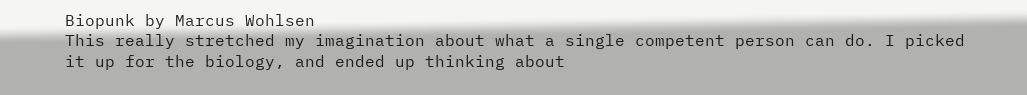Biopunk by Marcus Wohlsen
This really stretched my imagination about what a single competent person can do. I picked it up for the biology, and ended up thinking about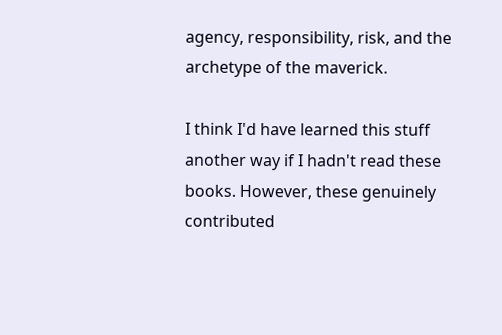agency, responsibility, risk, and the archetype of the maverick.

I think I'd have learned this stuff another way if I hadn't read these books. However, these genuinely contributed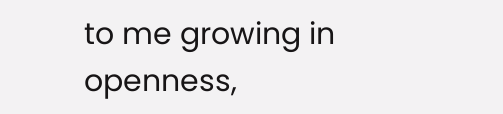to me growing in openness,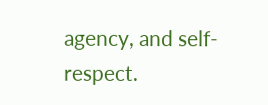agency, and self-respect.